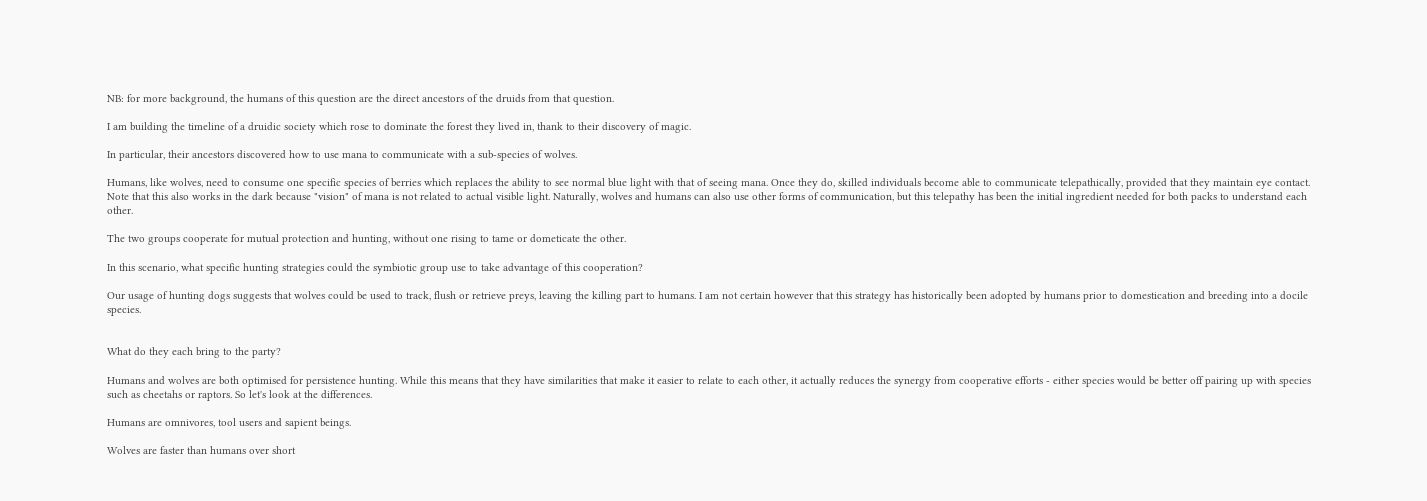NB: for more background, the humans of this question are the direct ancestors of the druids from that question.

I am building the timeline of a druidic society which rose to dominate the forest they lived in, thank to their discovery of magic.

In particular, their ancestors discovered how to use mana to communicate with a sub-species of wolves.

Humans, like wolves, need to consume one specific species of berries which replaces the ability to see normal blue light with that of seeing mana. Once they do, skilled individuals become able to communicate telepathically, provided that they maintain eye contact. Note that this also works in the dark because "vision" of mana is not related to actual visible light. Naturally, wolves and humans can also use other forms of communication, but this telepathy has been the initial ingredient needed for both packs to understand each other.

The two groups cooperate for mutual protection and hunting, without one rising to tame or dometicate the other.

In this scenario, what specific hunting strategies could the symbiotic group use to take advantage of this cooperation?

Our usage of hunting dogs suggests that wolves could be used to track, flush or retrieve preys, leaving the killing part to humans. I am not certain however that this strategy has historically been adopted by humans prior to domestication and breeding into a docile species.


What do they each bring to the party?

Humans and wolves are both optimised for persistence hunting. While this means that they have similarities that make it easier to relate to each other, it actually reduces the synergy from cooperative efforts - either species would be better off pairing up with species such as cheetahs or raptors. So let's look at the differences.

Humans are omnivores, tool users and sapient beings.

Wolves are faster than humans over short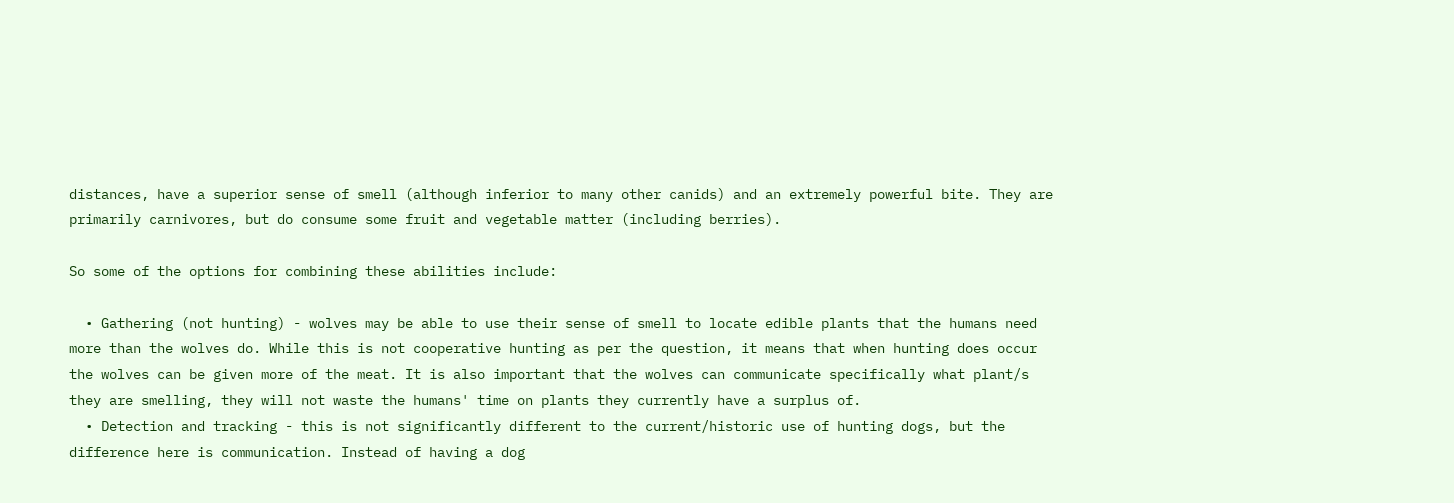distances, have a superior sense of smell (although inferior to many other canids) and an extremely powerful bite. They are primarily carnivores, but do consume some fruit and vegetable matter (including berries).

So some of the options for combining these abilities include:

  • Gathering (not hunting) - wolves may be able to use their sense of smell to locate edible plants that the humans need more than the wolves do. While this is not cooperative hunting as per the question, it means that when hunting does occur the wolves can be given more of the meat. It is also important that the wolves can communicate specifically what plant/s they are smelling, they will not waste the humans' time on plants they currently have a surplus of.
  • Detection and tracking - this is not significantly different to the current/historic use of hunting dogs, but the difference here is communication. Instead of having a dog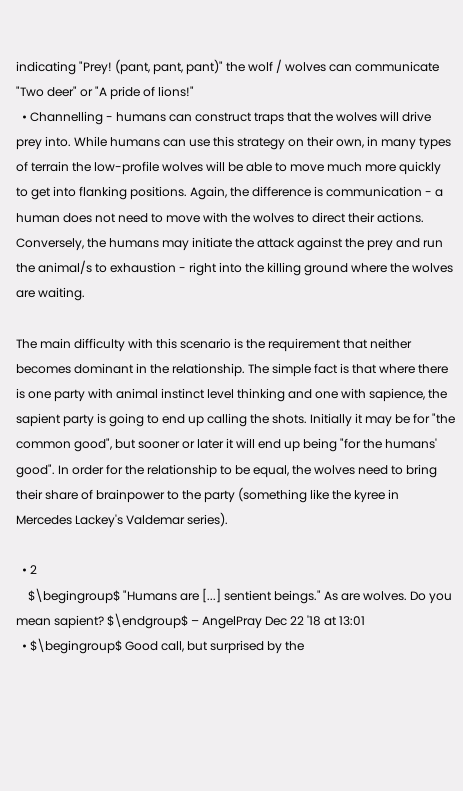indicating "Prey! (pant, pant, pant)" the wolf / wolves can communicate "Two deer" or "A pride of lions!"
  • Channelling - humans can construct traps that the wolves will drive prey into. While humans can use this strategy on their own, in many types of terrain the low-profile wolves will be able to move much more quickly to get into flanking positions. Again, the difference is communication - a human does not need to move with the wolves to direct their actions. Conversely, the humans may initiate the attack against the prey and run the animal/s to exhaustion - right into the killing ground where the wolves are waiting.

The main difficulty with this scenario is the requirement that neither becomes dominant in the relationship. The simple fact is that where there is one party with animal instinct level thinking and one with sapience, the sapient party is going to end up calling the shots. Initially it may be for "the common good", but sooner or later it will end up being "for the humans' good". In order for the relationship to be equal, the wolves need to bring their share of brainpower to the party (something like the kyree in Mercedes Lackey's Valdemar series).

  • 2
    $\begingroup$ "Humans are [...] sentient beings." As are wolves. Do you mean sapient? $\endgroup$ – AngelPray Dec 22 '18 at 13:01
  • $\begingroup$ Good call, but surprised by the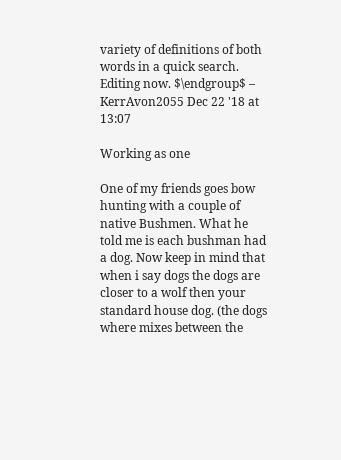variety of definitions of both words in a quick search. Editing now. $\endgroup$ – KerrAvon2055 Dec 22 '18 at 13:07

Working as one

One of my friends goes bow hunting with a couple of native Bushmen. What he told me is each bushman had a dog. Now keep in mind that when i say dogs the dogs are closer to a wolf then your standard house dog. (the dogs where mixes between the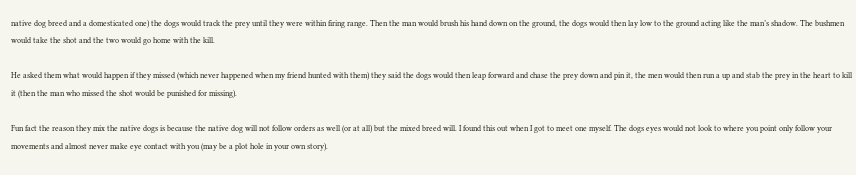native dog breed and a domesticated one) the dogs would track the prey until they were within firing range. Then the man would brush his hand down on the ground, the dogs would then lay low to the ground acting like the man’s shadow. The bushmen would take the shot and the two would go home with the kill.

He asked them what would happen if they missed (which never happened when my friend hunted with them) they said the dogs would then leap forward and chase the prey down and pin it, the men would then run a up and stab the prey in the heart to kill it (then the man who missed the shot would be punished for missing).

Fun fact the reason they mix the native dogs is because the native dog will not follow orders as well (or at all) but the mixed breed will. I found this out when I got to meet one myself. The dogs eyes would not look to where you point only follow your movements and almost never make eye contact with you (may be a plot hole in your own story).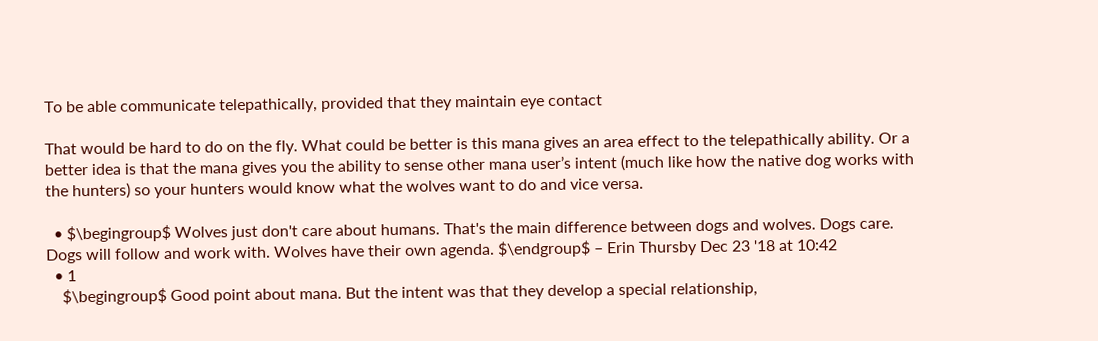To be able communicate telepathically, provided that they maintain eye contact

That would be hard to do on the fly. What could be better is this mana gives an area effect to the telepathically ability. Or a better idea is that the mana gives you the ability to sense other mana user’s intent (much like how the native dog works with the hunters) so your hunters would know what the wolves want to do and vice versa.

  • $\begingroup$ Wolves just don't care about humans. That's the main difference between dogs and wolves. Dogs care. Dogs will follow and work with. Wolves have their own agenda. $\endgroup$ – Erin Thursby Dec 23 '18 at 10:42
  • 1
    $\begingroup$ Good point about mana. But the intent was that they develop a special relationship,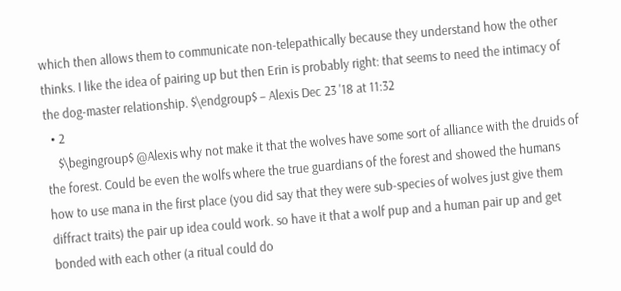which then allows them to communicate non-telepathically because they understand how the other thinks. I like the idea of pairing up but then Erin is probably right: that seems to need the intimacy of the dog-master relationship. $\endgroup$ – Alexis Dec 23 '18 at 11:32
  • 2
    $\begingroup$ @Alexis why not make it that the wolves have some sort of alliance with the druids of the forest. Could be even the wolfs where the true guardians of the forest and showed the humans how to use mana in the first place (you did say that they were sub-species of wolves just give them diffract traits) the pair up idea could work. so have it that a wolf pup and a human pair up and get bonded with each other (a ritual could do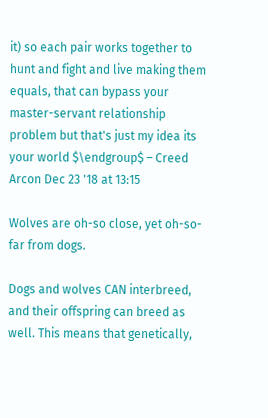it) so each pair works together to hunt and fight and live making them equals, that can bypass your master-servant relationship problem but that's just my idea its your world $\endgroup$ – Creed Arcon Dec 23 '18 at 13:15

Wolves are oh-so close, yet oh-so-far from dogs.

Dogs and wolves CAN interbreed, and their offspring can breed as well. This means that genetically,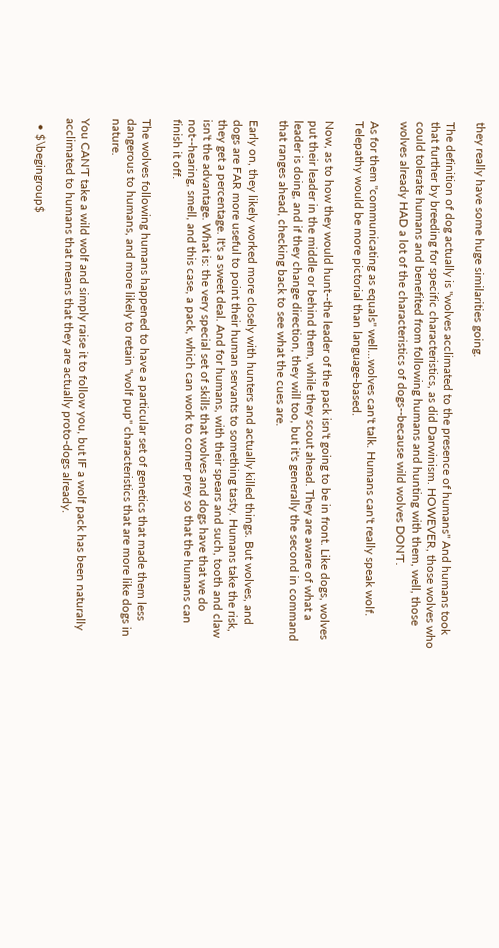they really have some huge similarities going.

The definition of dog actually is "wolves acclimated to the presence of humans" And humans took that further by breeding for specific characteristics, as did Darwinism. HOWEVER, those wolves who could tolerate humans and benefited from following humans and hunting with them, well, those wolves already HAD a lot of the characteristics of dogs--because wild wolves DON'T.

As for them "communicating as equals" well...wolves can't talk. Humans can't really speak wolf. Telepathy would be more pictorial than language-based.

Now, as to how they would hunt--the leader of the pack isn't going to be in front. Like dogs, wolves put their leader in the middle or behind them, while they scout ahead. They are aware of what a leader is doing, and if they change direction, they will too, but it's generally the second in command that ranges ahead, checking back to see what the cues are.

Early on, they likely worked more closely with hunters and actually killed things. But wolves, and dogs are FAR more useful to point their human servants to something tasty. Humans take the risk, they get a percentage. It's a sweet deal. And for humans, with their spears and such, tooth and claw isn't the advantage. What is: the very special set of skills that wolves and dogs have that we do not--hearing, smell, and this case, a pack, which can work to corner prey so that the humans can finish it off.

The wolves following humans happened to have a particular set of genetics that made them less dangerous to humans, and more likely to retain "wolf pup" characteristics that are more like dogs in nature.

You CAN'T take a wild wolf and simply raise it to follow you, but IF a wolf pack has been naturally acclimated to humans that means that they are actually proto-dogs already.

  • $\begingroup$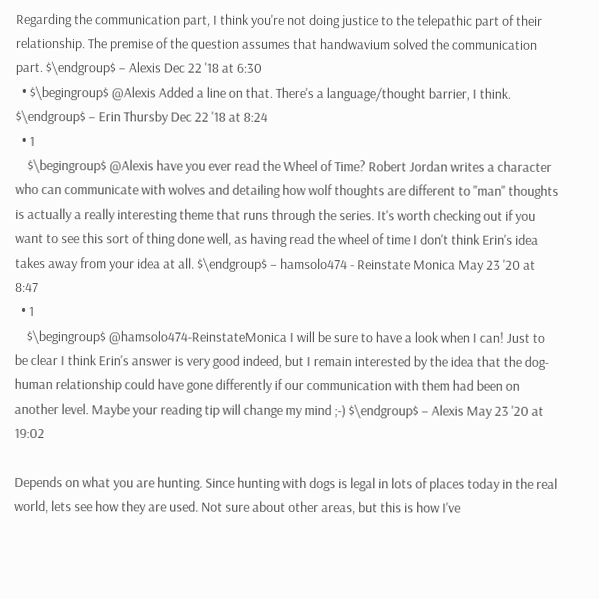Regarding the communication part, I think you're not doing justice to the telepathic part of their relationship. The premise of the question assumes that handwavium solved the communication part. $\endgroup$ – Alexis Dec 22 '18 at 6:30
  • $\begingroup$ @Alexis Added a line on that. There's a language/thought barrier, I think. $\endgroup$ – Erin Thursby Dec 22 '18 at 8:24
  • 1
    $\begingroup$ @Alexis have you ever read the Wheel of Time? Robert Jordan writes a character who can communicate with wolves and detailing how wolf thoughts are different to "man" thoughts is actually a really interesting theme that runs through the series. It's worth checking out if you want to see this sort of thing done well, as having read the wheel of time I don't think Erin's idea takes away from your idea at all. $\endgroup$ – hamsolo474 - Reinstate Monica May 23 '20 at 8:47
  • 1
    $\begingroup$ @hamsolo474-ReinstateMonica I will be sure to have a look when I can! Just to be clear I think Erin's answer is very good indeed, but I remain interested by the idea that the dog-human relationship could have gone differently if our communication with them had been on another level. Maybe your reading tip will change my mind ;-) $\endgroup$ – Alexis May 23 '20 at 19:02

Depends on what you are hunting. Since hunting with dogs is legal in lots of places today in the real world, lets see how they are used. Not sure about other areas, but this is how I've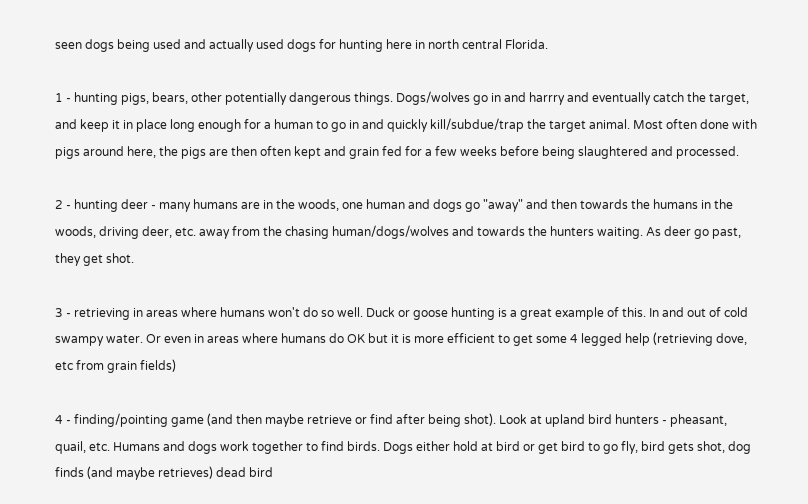seen dogs being used and actually used dogs for hunting here in north central Florida.

1 - hunting pigs, bears, other potentially dangerous things. Dogs/wolves go in and harrry and eventually catch the target, and keep it in place long enough for a human to go in and quickly kill/subdue/trap the target animal. Most often done with pigs around here, the pigs are then often kept and grain fed for a few weeks before being slaughtered and processed.

2 - hunting deer - many humans are in the woods, one human and dogs go "away" and then towards the humans in the woods, driving deer, etc. away from the chasing human/dogs/wolves and towards the hunters waiting. As deer go past, they get shot.

3 - retrieving in areas where humans won't do so well. Duck or goose hunting is a great example of this. In and out of cold swampy water. Or even in areas where humans do OK but it is more efficient to get some 4 legged help (retrieving dove, etc from grain fields)

4 - finding/pointing game (and then maybe retrieve or find after being shot). Look at upland bird hunters - pheasant, quail, etc. Humans and dogs work together to find birds. Dogs either hold at bird or get bird to go fly, bird gets shot, dog finds (and maybe retrieves) dead bird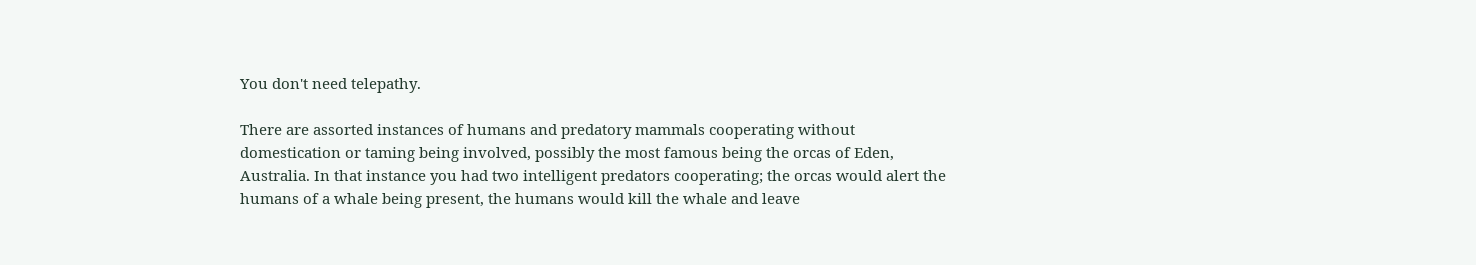You don't need telepathy.

There are assorted instances of humans and predatory mammals cooperating without domestication or taming being involved, possibly the most famous being the orcas of Eden, Australia. In that instance you had two intelligent predators cooperating; the orcas would alert the humans of a whale being present, the humans would kill the whale and leave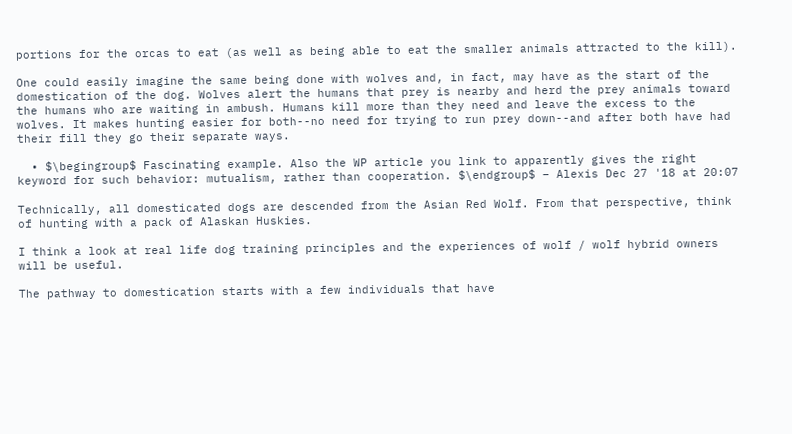portions for the orcas to eat (as well as being able to eat the smaller animals attracted to the kill).

One could easily imagine the same being done with wolves and, in fact, may have as the start of the domestication of the dog. Wolves alert the humans that prey is nearby and herd the prey animals toward the humans who are waiting in ambush. Humans kill more than they need and leave the excess to the wolves. It makes hunting easier for both--no need for trying to run prey down--and after both have had their fill they go their separate ways.

  • $\begingroup$ Fascinating example. Also the WP article you link to apparently gives the right keyword for such behavior: mutualism, rather than cooperation. $\endgroup$ – Alexis Dec 27 '18 at 20:07

Technically, all domesticated dogs are descended from the Asian Red Wolf. From that perspective, think of hunting with a pack of Alaskan Huskies.

I think a look at real life dog training principles and the experiences of wolf / wolf hybrid owners will be useful.

The pathway to domestication starts with a few individuals that have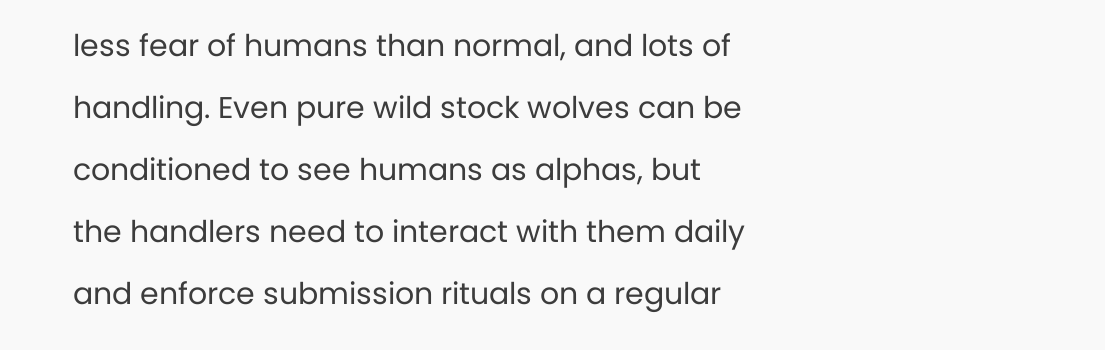less fear of humans than normal, and lots of handling. Even pure wild stock wolves can be conditioned to see humans as alphas, but the handlers need to interact with them daily and enforce submission rituals on a regular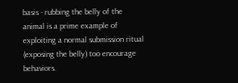basis - rubbing the belly of the animal is a prime example of exploiting a normal submission ritual (exposing the belly) too encourage behaviors.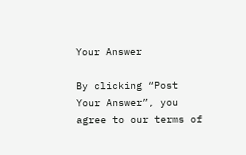Your Answer

By clicking “Post Your Answer”, you agree to our terms of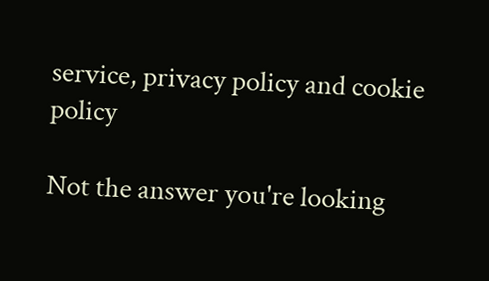service, privacy policy and cookie policy

Not the answer you're looking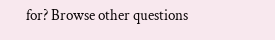for? Browse other questions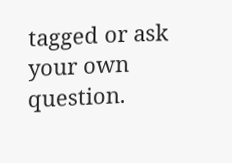tagged or ask your own question.